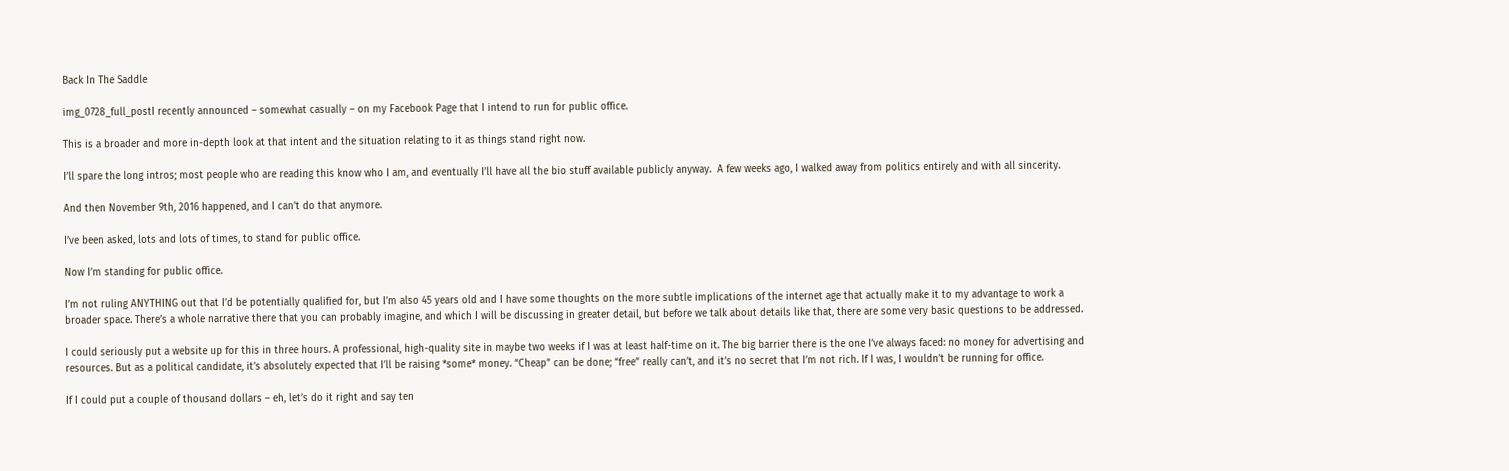Back In The Saddle

img_0728_full_postI recently announced – somewhat casually – on my Facebook Page that I intend to run for public office.

This is a broader and more in-depth look at that intent and the situation relating to it as things stand right now.

I’ll spare the long intros; most people who are reading this know who I am, and eventually I’ll have all the bio stuff available publicly anyway.  A few weeks ago, I walked away from politics entirely and with all sincerity.

And then November 9th, 2016 happened, and I can’t do that anymore.

I’ve been asked, lots and lots of times, to stand for public office.

Now I’m standing for public office.

I’m not ruling ANYTHING out that I’d be potentially qualified for, but I’m also 45 years old and I have some thoughts on the more subtle implications of the internet age that actually make it to my advantage to work a broader space. There’s a whole narrative there that you can probably imagine, and which I will be discussing in greater detail, but before we talk about details like that, there are some very basic questions to be addressed.

I could seriously put a website up for this in three hours. A professional, high-quality site in maybe two weeks if I was at least half-time on it. The big barrier there is the one I’ve always faced: no money for advertising and resources. But as a political candidate, it’s absolutely expected that I’ll be raising *some* money. “Cheap” can be done; “free” really can’t, and it’s no secret that I’m not rich. If I was, I wouldn’t be running for office.

If I could put a couple of thousand dollars – eh, let’s do it right and say ten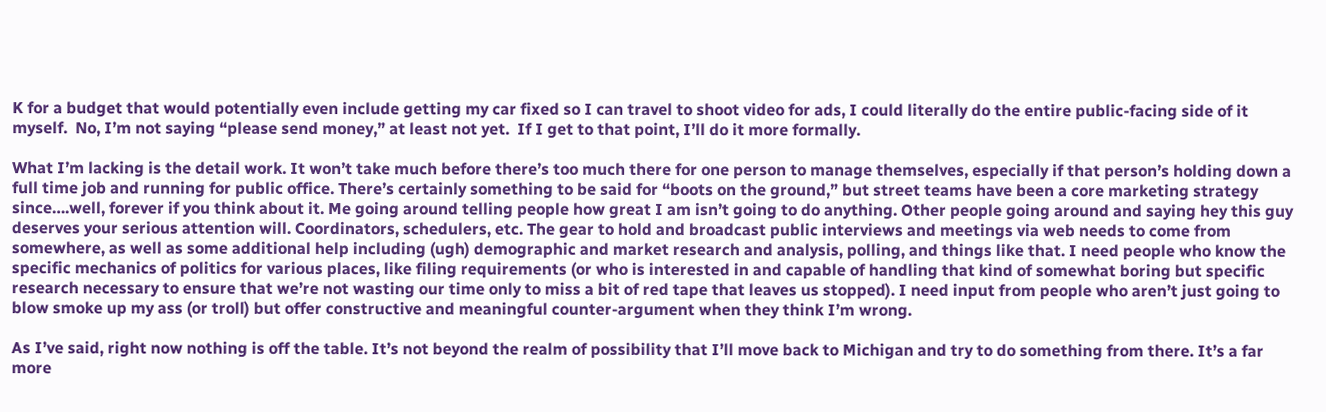K for a budget that would potentially even include getting my car fixed so I can travel to shoot video for ads, I could literally do the entire public-facing side of it myself.  No, I’m not saying “please send money,” at least not yet.  If I get to that point, I’ll do it more formally.

What I’m lacking is the detail work. It won’t take much before there’s too much there for one person to manage themselves, especially if that person’s holding down a full time job and running for public office. There’s certainly something to be said for “boots on the ground,” but street teams have been a core marketing strategy since….well, forever if you think about it. Me going around telling people how great I am isn’t going to do anything. Other people going around and saying hey this guy deserves your serious attention will. Coordinators, schedulers, etc. The gear to hold and broadcast public interviews and meetings via web needs to come from somewhere, as well as some additional help including (ugh) demographic and market research and analysis, polling, and things like that. I need people who know the specific mechanics of politics for various places, like filing requirements (or who is interested in and capable of handling that kind of somewhat boring but specific research necessary to ensure that we’re not wasting our time only to miss a bit of red tape that leaves us stopped). I need input from people who aren’t just going to blow smoke up my ass (or troll) but offer constructive and meaningful counter-argument when they think I’m wrong.

As I’ve said, right now nothing is off the table. It’s not beyond the realm of possibility that I’ll move back to Michigan and try to do something from there. It’s a far more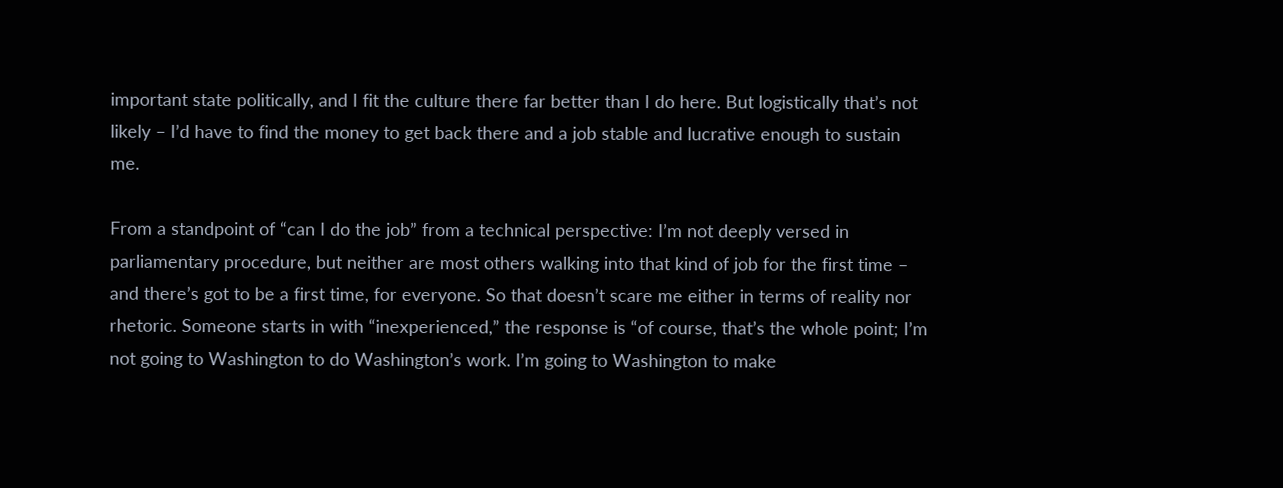important state politically, and I fit the culture there far better than I do here. But logistically that’s not likely – I’d have to find the money to get back there and a job stable and lucrative enough to sustain me.

From a standpoint of “can I do the job” from a technical perspective: I’m not deeply versed in parliamentary procedure, but neither are most others walking into that kind of job for the first time – and there’s got to be a first time, for everyone. So that doesn’t scare me either in terms of reality nor rhetoric. Someone starts in with “inexperienced,” the response is “of course, that’s the whole point; I’m not going to Washington to do Washington’s work. I’m going to Washington to make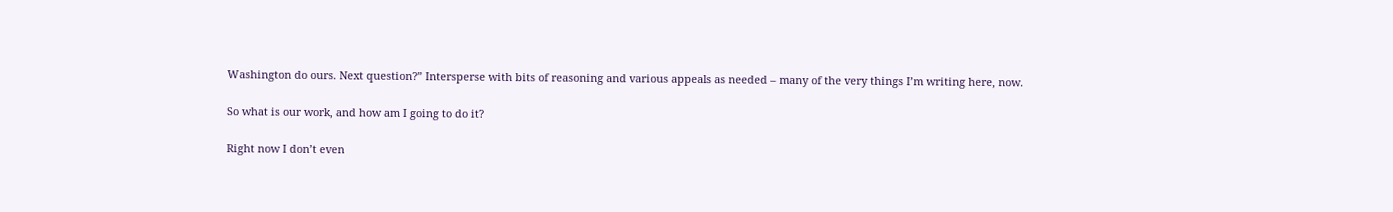Washington do ours. Next question?” Intersperse with bits of reasoning and various appeals as needed – many of the very things I’m writing here, now.

So what is our work, and how am I going to do it?

Right now I don’t even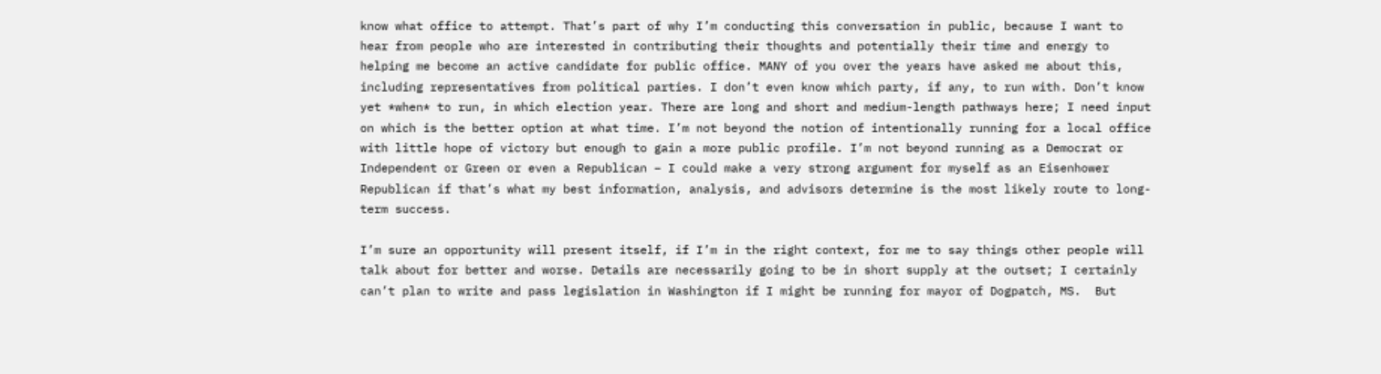know what office to attempt. That’s part of why I’m conducting this conversation in public, because I want to hear from people who are interested in contributing their thoughts and potentially their time and energy to helping me become an active candidate for public office. MANY of you over the years have asked me about this, including representatives from political parties. I don’t even know which party, if any, to run with. Don’t know yet *when* to run, in which election year. There are long and short and medium-length pathways here; I need input on which is the better option at what time. I’m not beyond the notion of intentionally running for a local office with little hope of victory but enough to gain a more public profile. I’m not beyond running as a Democrat or Independent or Green or even a Republican – I could make a very strong argument for myself as an Eisenhower Republican if that’s what my best information, analysis, and advisors determine is the most likely route to long-term success.

I’m sure an opportunity will present itself, if I’m in the right context, for me to say things other people will talk about for better and worse. Details are necessarily going to be in short supply at the outset; I certainly can’t plan to write and pass legislation in Washington if I might be running for mayor of Dogpatch, MS.  But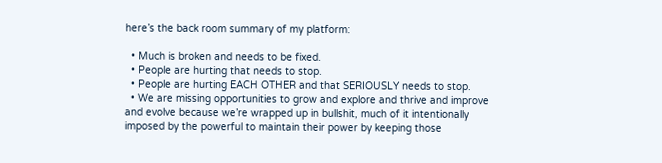here’s the back room summary of my platform:

  • Much is broken and needs to be fixed.
  • People are hurting that needs to stop.
  • People are hurting EACH OTHER and that SERIOUSLY needs to stop.
  • We are missing opportunities to grow and explore and thrive and improve and evolve because we’re wrapped up in bullshit, much of it intentionally imposed by the powerful to maintain their power by keeping those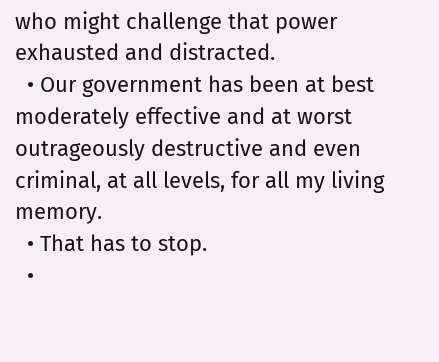who might challenge that power exhausted and distracted.
  • Our government has been at best moderately effective and at worst outrageously destructive and even criminal, at all levels, for all my living memory.
  • That has to stop.
  •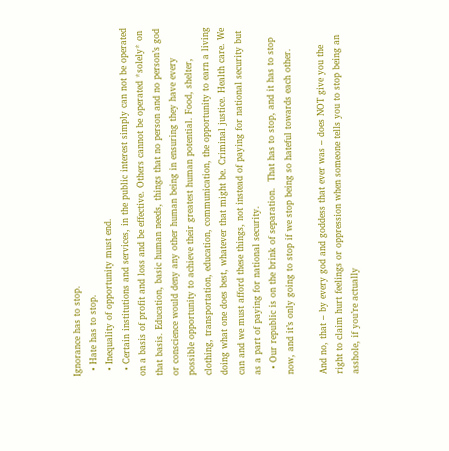Ignorance has to stop.
  • Hate has to stop.
  • Inequality of opportunity must end.
  • Certain institutions and services, in the public interest simply can not be operated on a basis of profit and loss and be effective. Others cannot be operated *solely* on that basis. Education, basic human needs, things that no person and no person’s god or conscience would deny any other human being in ensuring they have every possible opportunity to achieve their greatest human potential. Food, shelter, clothing, transportation, education, communication, the opportunity to earn a living doing what one does best, whatever that might be. Criminal justice. Health care. We can and we must afford these things, not instead of paying for national security but as a part of paying for national security.
  • Our republic is on the brink of separation.  That has to stop, and it has to stop now, and it’s only going to stop if we stop being so hateful towards each other.

And no, that – by every god and goddess that ever was – does NOT give you the right to claim hurt feelings or oppression when someone tells you to stop being an asshole, if you’re actually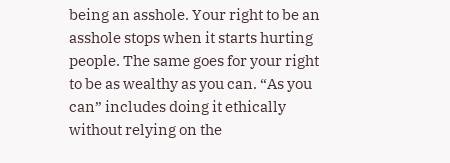being an asshole. Your right to be an asshole stops when it starts hurting people. The same goes for your right to be as wealthy as you can. “As you can” includes doing it ethically without relying on the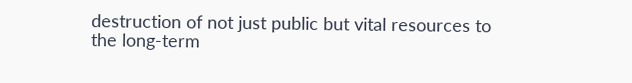destruction of not just public but vital resources to the long-term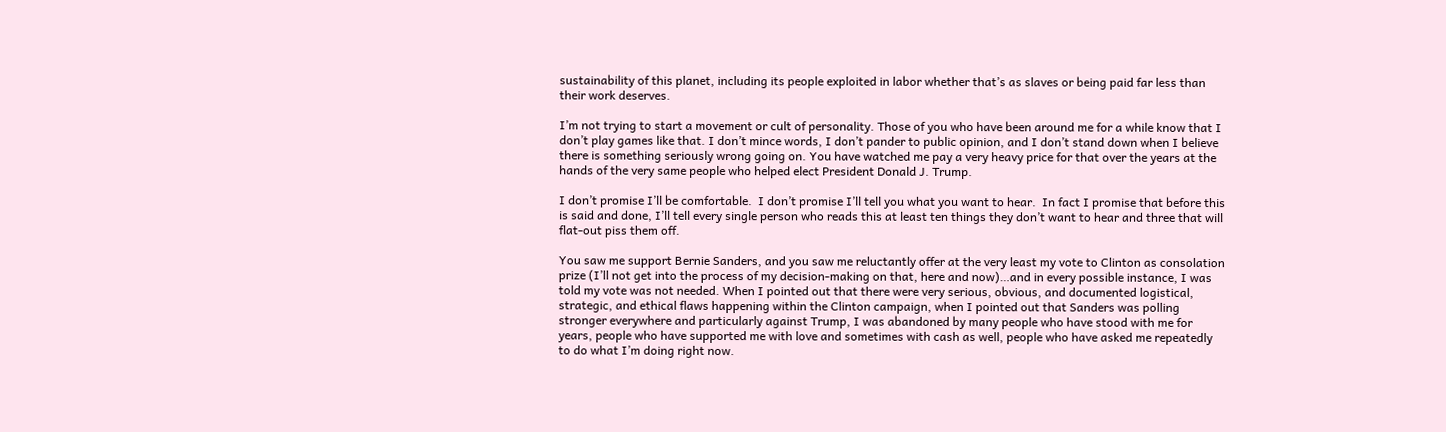sustainability of this planet, including its people exploited in labor whether that’s as slaves or being paid far less than their work deserves.

I’m not trying to start a movement or cult of personality. Those of you who have been around me for a while know that I don’t play games like that. I don’t mince words, I don’t pander to public opinion, and I don’t stand down when I believe there is something seriously wrong going on. You have watched me pay a very heavy price for that over the years at the hands of the very same people who helped elect President Donald J. Trump.

I don’t promise I’ll be comfortable.  I don’t promise I’ll tell you what you want to hear.  In fact I promise that before this is said and done, I’ll tell every single person who reads this at least ten things they don’t want to hear and three that will flat-out piss them off.

You saw me support Bernie Sanders, and you saw me reluctantly offer at the very least my vote to Clinton as consolation prize (I’ll not get into the process of my decision-making on that, here and now)…and in every possible instance, I was told my vote was not needed. When I pointed out that there were very serious, obvious, and documented logistical, strategic, and ethical flaws happening within the Clinton campaign, when I pointed out that Sanders was polling stronger everywhere and particularly against Trump, I was abandoned by many people who have stood with me for years, people who have supported me with love and sometimes with cash as well, people who have asked me repeatedly to do what I’m doing right now.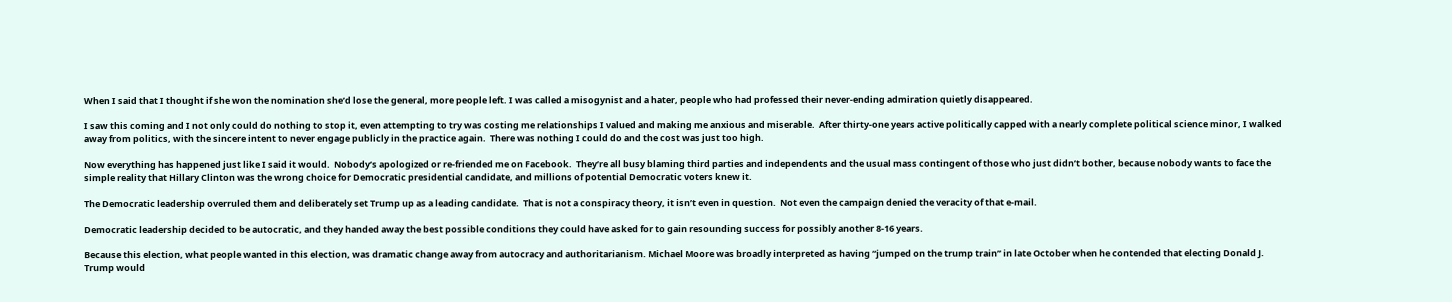When I said that I thought if she won the nomination she’d lose the general, more people left. I was called a misogynist and a hater, people who had professed their never-ending admiration quietly disappeared.

I saw this coming and I not only could do nothing to stop it, even attempting to try was costing me relationships I valued and making me anxious and miserable.  After thirty-one years active politically capped with a nearly complete political science minor, I walked away from politics, with the sincere intent to never engage publicly in the practice again.  There was nothing I could do and the cost was just too high.

Now everything has happened just like I said it would.  Nobody’s apologized or re-friended me on Facebook.  They’re all busy blaming third parties and independents and the usual mass contingent of those who just didn’t bother, because nobody wants to face the simple reality that Hillary Clinton was the wrong choice for Democratic presidential candidate, and millions of potential Democratic voters knew it.

The Democratic leadership overruled them and deliberately set Trump up as a leading candidate.  That is not a conspiracy theory, it isn’t even in question.  Not even the campaign denied the veracity of that e-mail.

Democratic leadership decided to be autocratic, and they handed away the best possible conditions they could have asked for to gain resounding success for possibly another 8-16 years.

Because this election, what people wanted in this election, was dramatic change away from autocracy and authoritarianism. Michael Moore was broadly interpreted as having “jumped on the trump train” in late October when he contended that electing Donald J. Trump would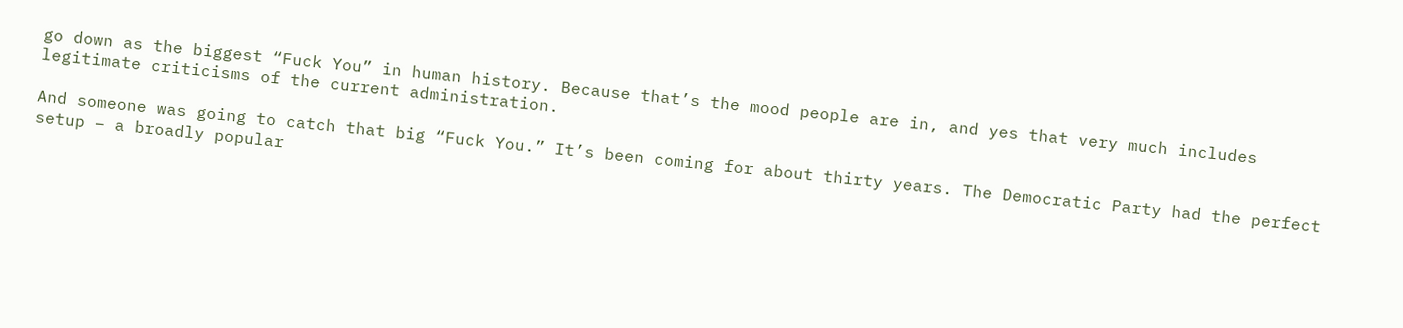go down as the biggest “Fuck You” in human history. Because that’s the mood people are in, and yes that very much includes legitimate criticisms of the current administration.

And someone was going to catch that big “Fuck You.” It’s been coming for about thirty years. The Democratic Party had the perfect setup – a broadly popular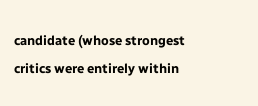candidate (whose strongest critics were entirely within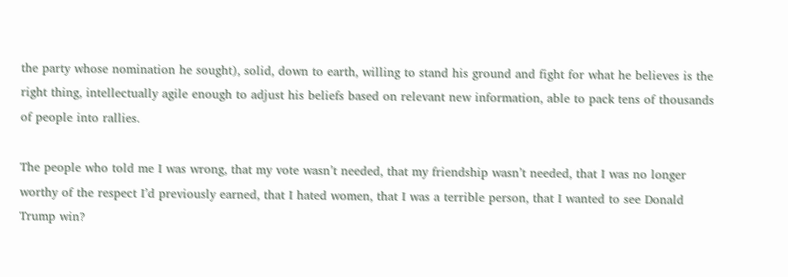the party whose nomination he sought), solid, down to earth, willing to stand his ground and fight for what he believes is the right thing, intellectually agile enough to adjust his beliefs based on relevant new information, able to pack tens of thousands of people into rallies.

The people who told me I was wrong, that my vote wasn’t needed, that my friendship wasn’t needed, that I was no longer worthy of the respect I’d previously earned, that I hated women, that I was a terrible person, that I wanted to see Donald Trump win?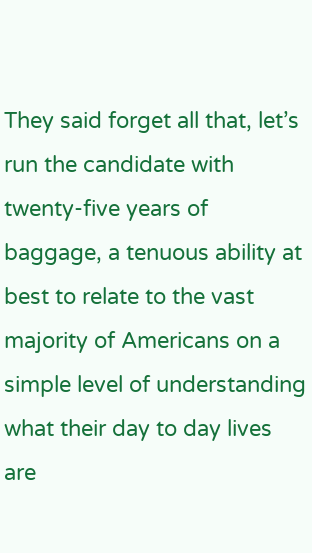They said forget all that, let’s run the candidate with twenty-five years of baggage, a tenuous ability at best to relate to the vast majority of Americans on a simple level of understanding what their day to day lives are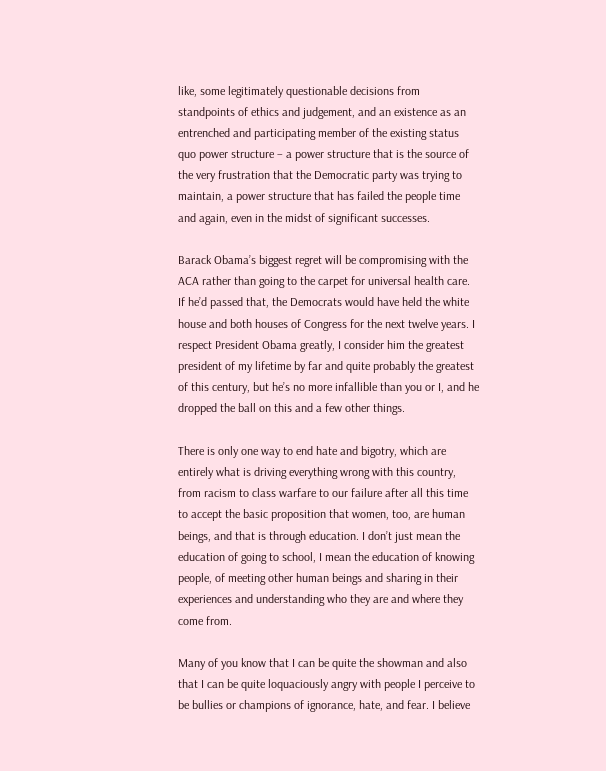like, some legitimately questionable decisions from standpoints of ethics and judgement, and an existence as an entrenched and participating member of the existing status quo power structure – a power structure that is the source of the very frustration that the Democratic party was trying to maintain, a power structure that has failed the people time and again, even in the midst of significant successes.

Barack Obama’s biggest regret will be compromising with the ACA rather than going to the carpet for universal health care. If he’d passed that, the Democrats would have held the white house and both houses of Congress for the next twelve years. I respect President Obama greatly, I consider him the greatest president of my lifetime by far and quite probably the greatest of this century, but he’s no more infallible than you or I, and he dropped the ball on this and a few other things.

There is only one way to end hate and bigotry, which are entirely what is driving everything wrong with this country, from racism to class warfare to our failure after all this time to accept the basic proposition that women, too, are human beings, and that is through education. I don’t just mean the education of going to school, I mean the education of knowing people, of meeting other human beings and sharing in their experiences and understanding who they are and where they come from.

Many of you know that I can be quite the showman and also that I can be quite loquaciously angry with people I perceive to be bullies or champions of ignorance, hate, and fear. I believe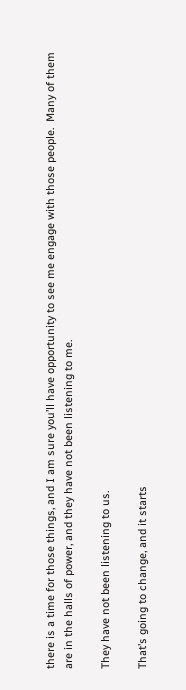there is a time for those things, and I am sure you’ll have opportunity to see me engage with those people.  Many of them are in the halls of power, and they have not been listening to me.

They have not been listening to us.

That’s going to change, and it starts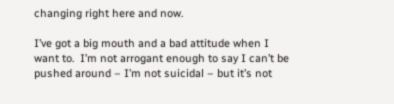changing right here and now.

I’ve got a big mouth and a bad attitude when I want to.  I’m not arrogant enough to say I can’t be pushed around – I’m not suicidal – but it’s not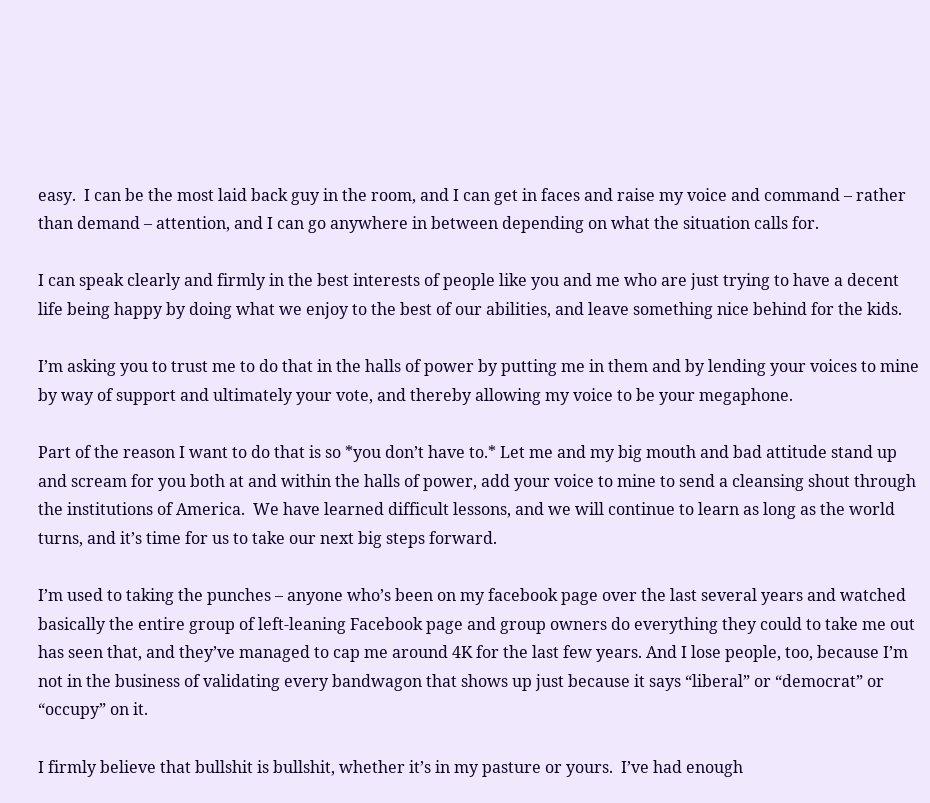easy.  I can be the most laid back guy in the room, and I can get in faces and raise my voice and command – rather than demand – attention, and I can go anywhere in between depending on what the situation calls for.

I can speak clearly and firmly in the best interests of people like you and me who are just trying to have a decent life being happy by doing what we enjoy to the best of our abilities, and leave something nice behind for the kids.

I’m asking you to trust me to do that in the halls of power by putting me in them and by lending your voices to mine by way of support and ultimately your vote, and thereby allowing my voice to be your megaphone.

Part of the reason I want to do that is so *you don’t have to.* Let me and my big mouth and bad attitude stand up and scream for you both at and within the halls of power, add your voice to mine to send a cleansing shout through the institutions of America.  We have learned difficult lessons, and we will continue to learn as long as the world turns, and it’s time for us to take our next big steps forward.

I’m used to taking the punches – anyone who’s been on my facebook page over the last several years and watched basically the entire group of left-leaning Facebook page and group owners do everything they could to take me out has seen that, and they’ve managed to cap me around 4K for the last few years. And I lose people, too, because I’m not in the business of validating every bandwagon that shows up just because it says “liberal” or “democrat” or “occupy” on it.

I firmly believe that bullshit is bullshit, whether it’s in my pasture or yours.  I’ve had enough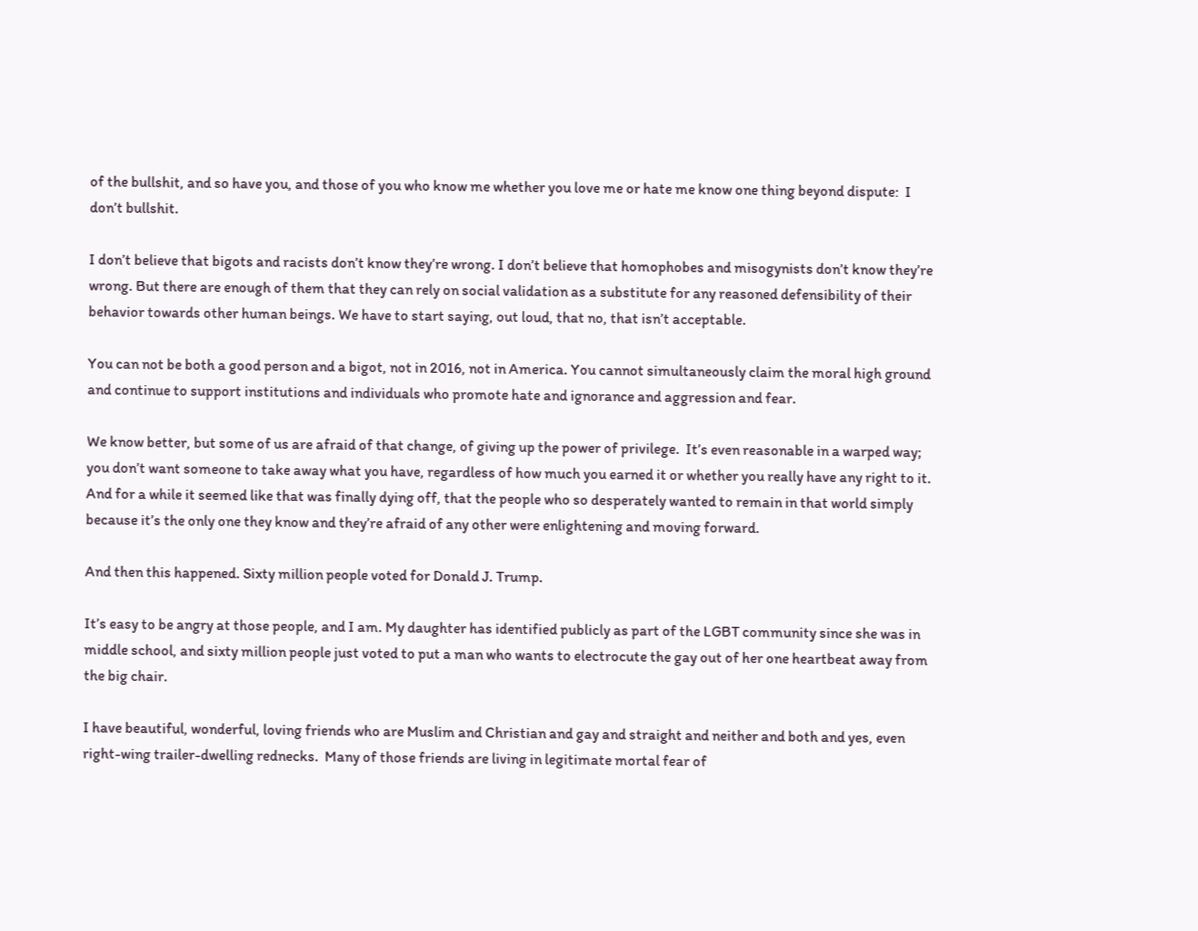of the bullshit, and so have you, and those of you who know me whether you love me or hate me know one thing beyond dispute:  I don’t bullshit.

I don’t believe that bigots and racists don’t know they’re wrong. I don’t believe that homophobes and misogynists don’t know they’re wrong. But there are enough of them that they can rely on social validation as a substitute for any reasoned defensibility of their behavior towards other human beings. We have to start saying, out loud, that no, that isn’t acceptable.

You can not be both a good person and a bigot, not in 2016, not in America. You cannot simultaneously claim the moral high ground and continue to support institutions and individuals who promote hate and ignorance and aggression and fear.

We know better, but some of us are afraid of that change, of giving up the power of privilege.  It’s even reasonable in a warped way; you don’t want someone to take away what you have, regardless of how much you earned it or whether you really have any right to it.  And for a while it seemed like that was finally dying off, that the people who so desperately wanted to remain in that world simply because it’s the only one they know and they’re afraid of any other were enlightening and moving forward.

And then this happened. Sixty million people voted for Donald J. Trump.

It’s easy to be angry at those people, and I am. My daughter has identified publicly as part of the LGBT community since she was in middle school, and sixty million people just voted to put a man who wants to electrocute the gay out of her one heartbeat away from the big chair.

I have beautiful, wonderful, loving friends who are Muslim and Christian and gay and straight and neither and both and yes, even right-wing trailer-dwelling rednecks.  Many of those friends are living in legitimate mortal fear of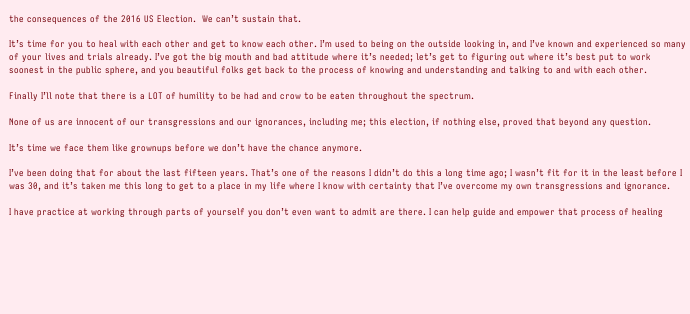the consequences of the 2016 US Election.  We can’t sustain that.

It’s time for you to heal with each other and get to know each other. I’m used to being on the outside looking in, and I’ve known and experienced so many of your lives and trials already. I’ve got the big mouth and bad attitude where it’s needed; let’s get to figuring out where it’s best put to work soonest in the public sphere, and you beautiful folks get back to the process of knowing and understanding and talking to and with each other.

Finally I’ll note that there is a LOT of humility to be had and crow to be eaten throughout the spectrum.

None of us are innocent of our transgressions and our ignorances, including me; this election, if nothing else, proved that beyond any question.

It’s time we face them like grownups before we don’t have the chance anymore.

I’ve been doing that for about the last fifteen years. That’s one of the reasons I didn’t do this a long time ago; I wasn’t fit for it in the least before I was 30, and it’s taken me this long to get to a place in my life where I know with certainty that I’ve overcome my own transgressions and ignorance.

I have practice at working through parts of yourself you don’t even want to admit are there. I can help guide and empower that process of healing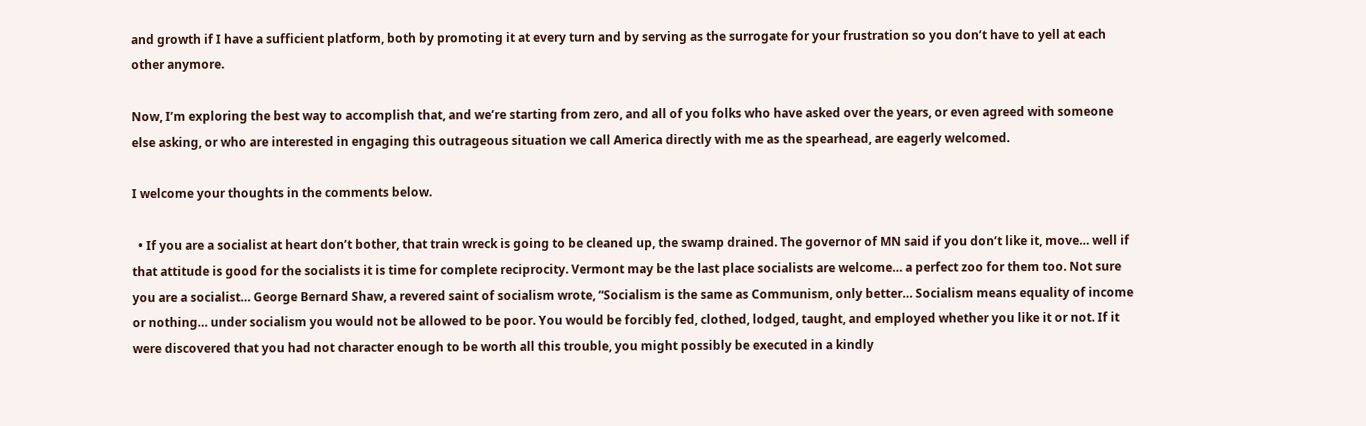and growth if I have a sufficient platform, both by promoting it at every turn and by serving as the surrogate for your frustration so you don’t have to yell at each other anymore.

Now, I’m exploring the best way to accomplish that, and we’re starting from zero, and all of you folks who have asked over the years, or even agreed with someone else asking, or who are interested in engaging this outrageous situation we call America directly with me as the spearhead, are eagerly welcomed.

I welcome your thoughts in the comments below.

  • If you are a socialist at heart don’t bother, that train wreck is going to be cleaned up, the swamp drained. The governor of MN said if you don’t like it, move… well if that attitude is good for the socialists it is time for complete reciprocity. Vermont may be the last place socialists are welcome… a perfect zoo for them too. Not sure you are a socialist… George Bernard Shaw, a revered saint of socialism wrote, “Socialism is the same as Communism, only better… Socialism means equality of income or nothing… under socialism you would not be allowed to be poor. You would be forcibly fed, clothed, lodged, taught, and employed whether you like it or not. If it were discovered that you had not character enough to be worth all this trouble, you might possibly be executed in a kindly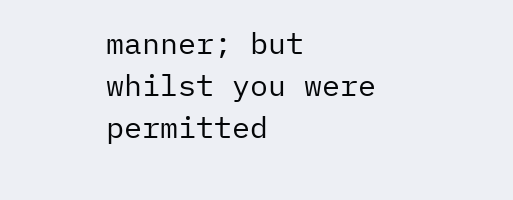manner; but whilst you were permitted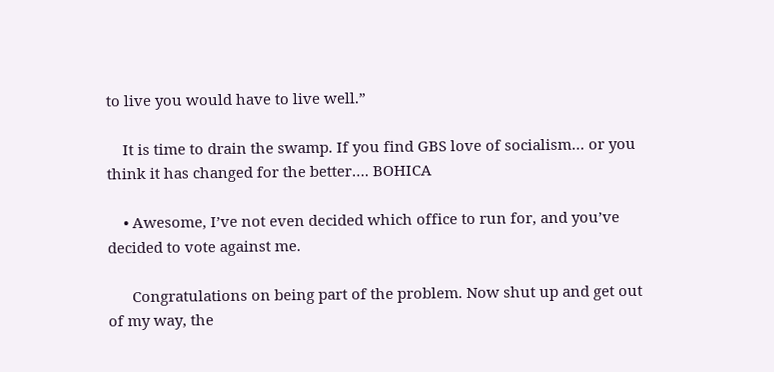to live you would have to live well.”

    It is time to drain the swamp. If you find GBS love of socialism… or you think it has changed for the better…. BOHICA

    • Awesome, I’ve not even decided which office to run for, and you’ve decided to vote against me.

      Congratulations on being part of the problem. Now shut up and get out of my way, the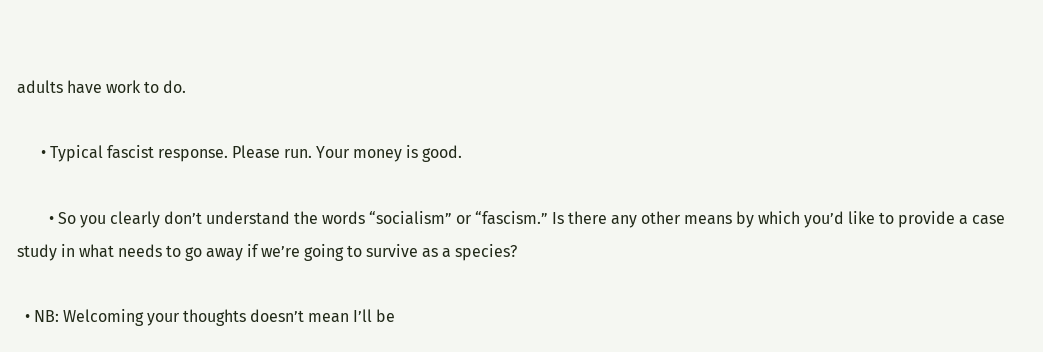adults have work to do.

      • Typical fascist response. Please run. Your money is good.

        • So you clearly don’t understand the words “socialism” or “fascism.” Is there any other means by which you’d like to provide a case study in what needs to go away if we’re going to survive as a species?

  • NB: Welcoming your thoughts doesn’t mean I’ll be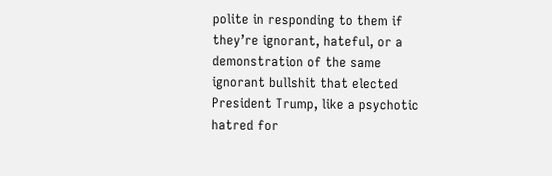polite in responding to them if they’re ignorant, hateful, or a demonstration of the same ignorant bullshit that elected President Trump, like a psychotic hatred for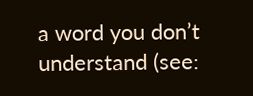a word you don’t understand (see: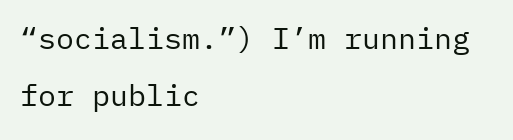“socialism.”) I’m running for public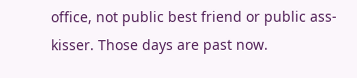office, not public best friend or public ass-kisser. Those days are past now.